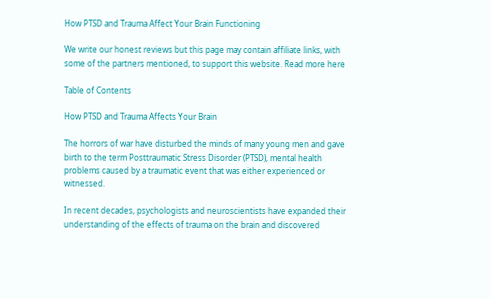How PTSD and Trauma Affect Your Brain Functioning

We write our honest reviews but this page may contain affiliate links, with some of the partners mentioned, to support this website. Read more here

Table of Contents

How PTSD and Trauma Affects Your Brain

The horrors of war have disturbed the minds of many young men and gave birth to the term Posttraumatic Stress Disorder (PTSD), mental health problems caused by a traumatic event that was either experienced or witnessed.

In recent decades, psychologists and neuroscientists have expanded their understanding of the effects of trauma on the brain and discovered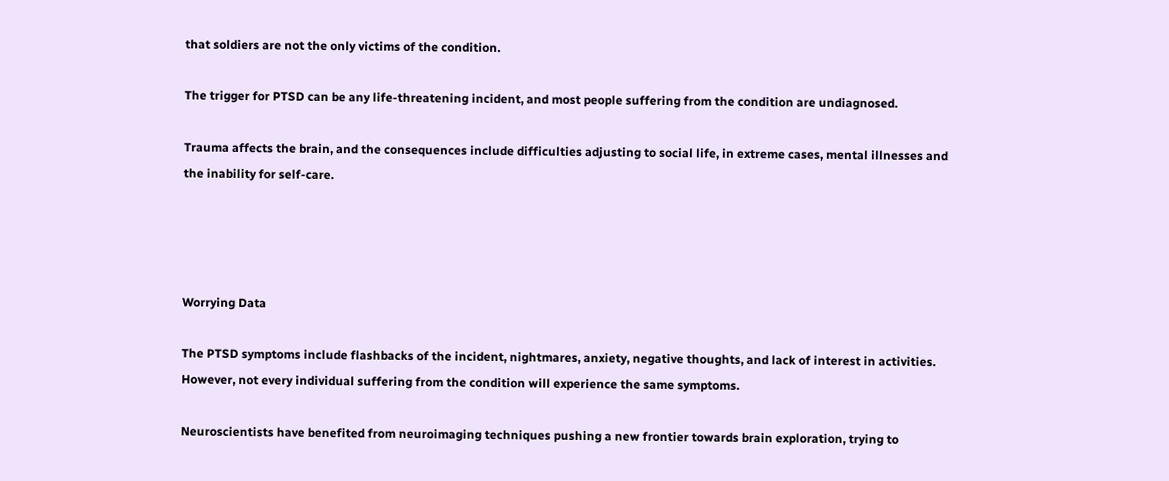that soldiers are not the only victims of the condition.

The trigger for PTSD can be any life-threatening incident, and most people suffering from the condition are undiagnosed.

Trauma affects the brain, and the consequences include difficulties adjusting to social life, in extreme cases, mental illnesses and the inability for self-care.




Worrying Data

The PTSD symptoms include flashbacks of the incident, nightmares, anxiety, negative thoughts, and lack of interest in activities. However, not every individual suffering from the condition will experience the same symptoms.

Neuroscientists have benefited from neuroimaging techniques pushing a new frontier towards brain exploration, trying to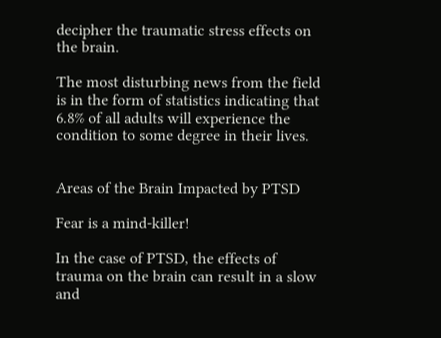decipher the traumatic stress effects on the brain.

The most disturbing news from the field is in the form of statistics indicating that 6.8% of all adults will experience the condition to some degree in their lives.


Areas of the Brain Impacted by PTSD

Fear is a mind-killer!

In the case of PTSD, the effects of trauma on the brain can result in a slow and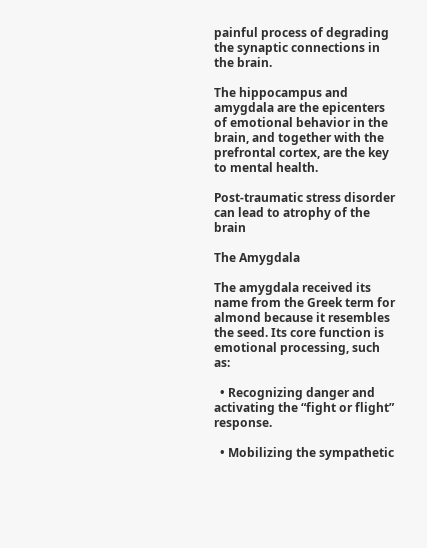painful process of degrading the synaptic connections in the brain.

The hippocampus and amygdala are the epicenters of emotional behavior in the brain, and together with the prefrontal cortex, are the key to mental health.

Post-traumatic stress disorder can lead to atrophy of the brain

The Amygdala

The amygdala received its name from the Greek term for almond because it resembles the seed. Its core function is emotional processing, such as:

  • Recognizing danger and activating the “fight or flight” response.

  • Mobilizing the sympathetic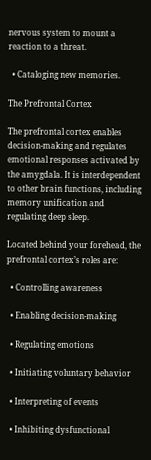nervous system to mount a reaction to a threat.

  • Cataloging new memories.

The Prefrontal Cortex

The prefrontal cortex enables decision-making and regulates emotional responses activated by the amygdala. It is interdependent to other brain functions, including memory unification and regulating deep sleep.

Located behind your forehead, the prefrontal cortex’s roles are:

  • Controlling awareness

  • Enabling decision-making

  • Regulating emotions

  • Initiating voluntary behavior

  • Interpreting of events

  • Inhibiting dysfunctional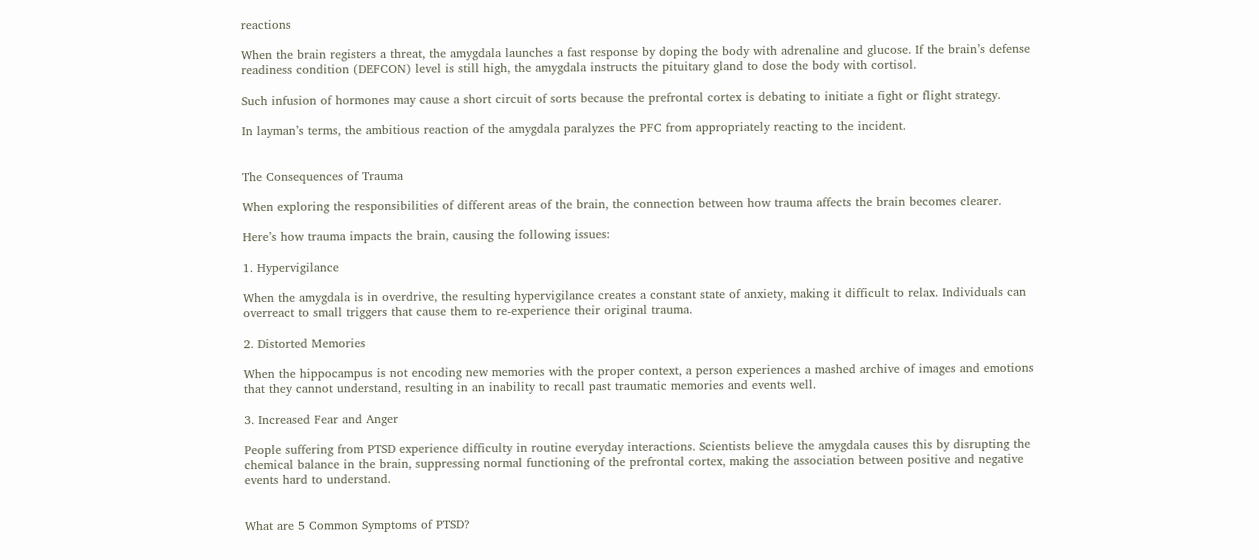reactions

When the brain registers a threat, the amygdala launches a fast response by doping the body with adrenaline and glucose. If the brain’s defense readiness condition (DEFCON) level is still high, the amygdala instructs the pituitary gland to dose the body with cortisol.

Such infusion of hormones may cause a short circuit of sorts because the prefrontal cortex is debating to initiate a fight or flight strategy.

In layman’s terms, the ambitious reaction of the amygdala paralyzes the PFC from appropriately reacting to the incident.


The Consequences of Trauma

When exploring the responsibilities of different areas of the brain, the connection between how trauma affects the brain becomes clearer.

Here’s how trauma impacts the brain, causing the following issues:

1. Hypervigilance

When the amygdala is in overdrive, the resulting hypervigilance creates a constant state of anxiety, making it difficult to relax. Individuals can overreact to small triggers that cause them to re-experience their original trauma.

2. Distorted Memories

When the hippocampus is not encoding new memories with the proper context, a person experiences a mashed archive of images and emotions that they cannot understand, resulting in an inability to recall past traumatic memories and events well.

3. Increased Fear and Anger

People suffering from PTSD experience difficulty in routine everyday interactions. Scientists believe the amygdala causes this by disrupting the chemical balance in the brain, suppressing normal functioning of the prefrontal cortex, making the association between positive and negative events hard to understand.


What are 5 Common Symptoms of PTSD?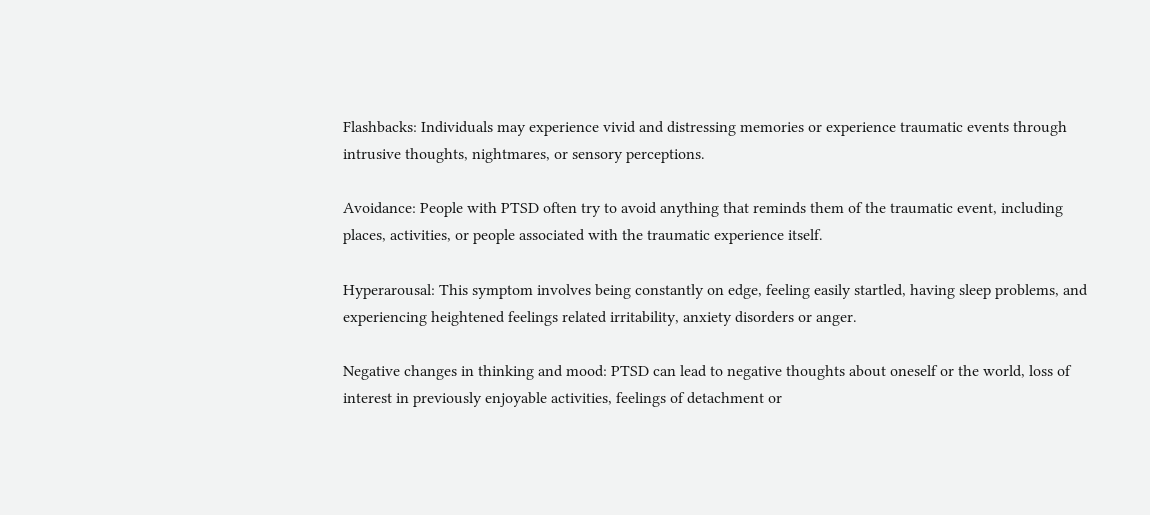Flashbacks: Individuals may experience vivid and distressing memories or experience traumatic events through intrusive thoughts, nightmares, or sensory perceptions.

Avoidance: People with PTSD often try to avoid anything that reminds them of the traumatic event, including places, activities, or people associated with the traumatic experience itself.

Hyperarousal: This symptom involves being constantly on edge, feeling easily startled, having sleep problems, and experiencing heightened feelings related irritability, anxiety disorders or anger.

Negative changes in thinking and mood: PTSD can lead to negative thoughts about oneself or the world, loss of interest in previously enjoyable activities, feelings of detachment or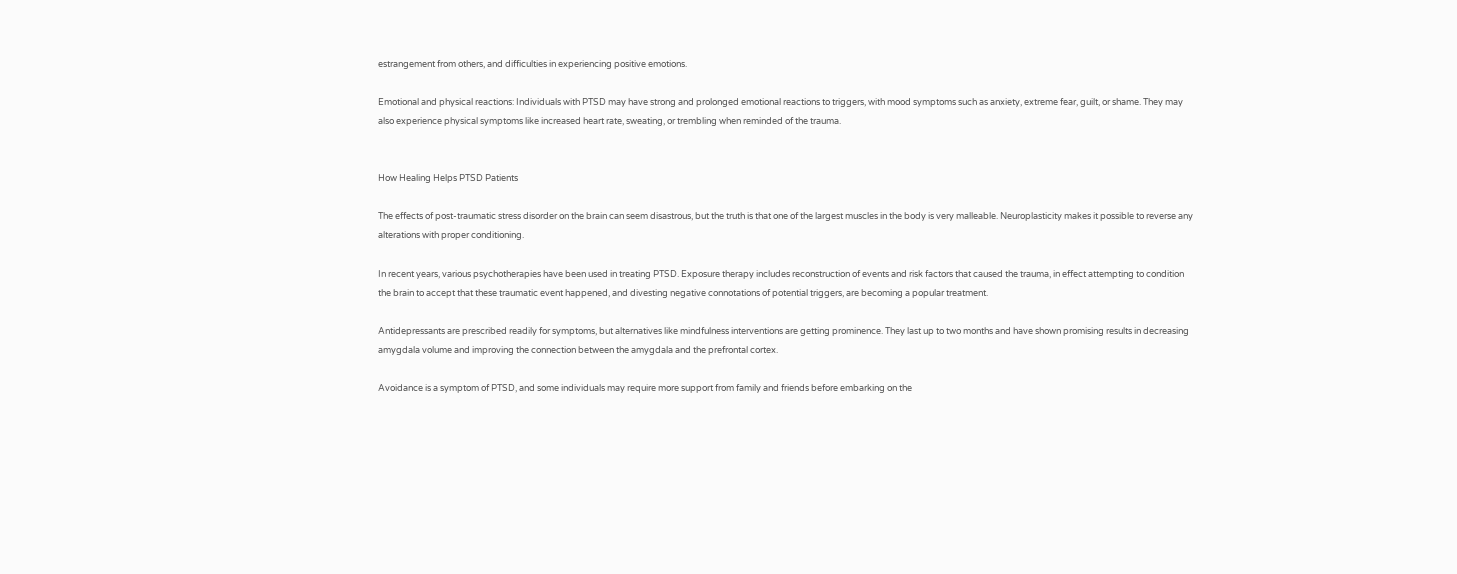estrangement from others, and difficulties in experiencing positive emotions.

Emotional and physical reactions: Individuals with PTSD may have strong and prolonged emotional reactions to triggers, with mood symptoms such as anxiety, extreme fear, guilt, or shame. They may also experience physical symptoms like increased heart rate, sweating, or trembling when reminded of the trauma.


How Healing Helps PTSD Patients

The effects of post-traumatic stress disorder on the brain can seem disastrous, but the truth is that one of the largest muscles in the body is very malleable. Neuroplasticity makes it possible to reverse any alterations with proper conditioning.

In recent years, various psychotherapies have been used in treating PTSD. Exposure therapy includes reconstruction of events and risk factors that caused the trauma, in effect attempting to condition the brain to accept that these traumatic event happened, and divesting negative connotations of potential triggers, are becoming a popular treatment.

Antidepressants are prescribed readily for symptoms, but alternatives like mindfulness interventions are getting prominence. They last up to two months and have shown promising results in decreasing amygdala volume and improving the connection between the amygdala and the prefrontal cortex.

Avoidance is a symptom of PTSD, and some individuals may require more support from family and friends before embarking on the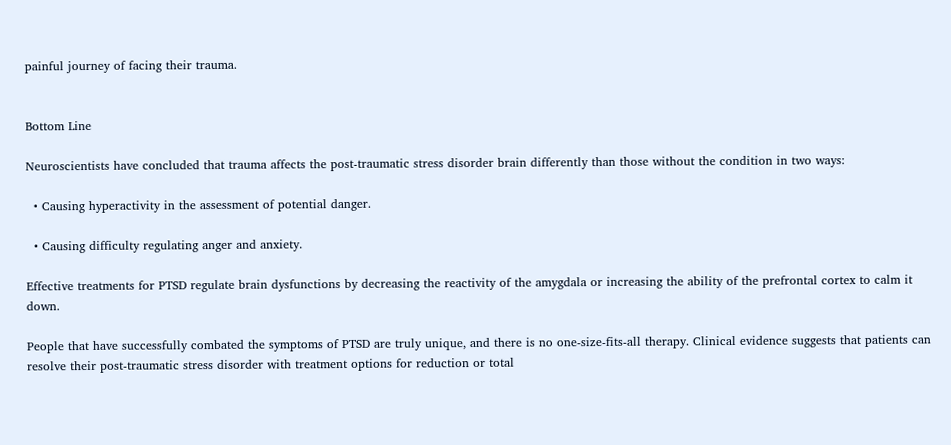painful journey of facing their trauma.


Bottom Line

Neuroscientists have concluded that trauma affects the post-traumatic stress disorder brain differently than those without the condition in two ways:

  • Causing hyperactivity in the assessment of potential danger.

  • Causing difficulty regulating anger and anxiety.

Effective treatments for PTSD regulate brain dysfunctions by decreasing the reactivity of the amygdala or increasing the ability of the prefrontal cortex to calm it down.

People that have successfully combated the symptoms of PTSD are truly unique, and there is no one-size-fits-all therapy. Clinical evidence suggests that patients can resolve their post-traumatic stress disorder with treatment options for reduction or total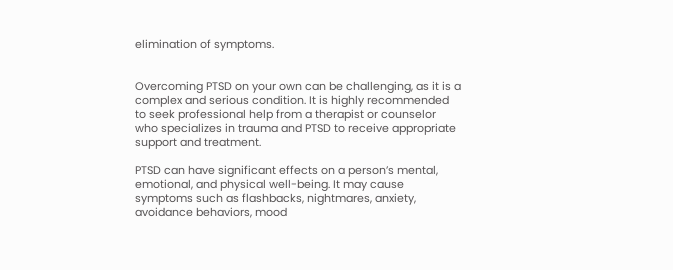elimination of symptoms.


Overcoming PTSD on your own can be challenging, as it is a complex and serious condition. It is highly recommended to seek professional help from a therapist or counselor who specializes in trauma and PTSD to receive appropriate support and treatment.

PTSD can have significant effects on a person’s mental, emotional, and physical well-being. It may cause symptoms such as flashbacks, nightmares, anxiety, avoidance behaviors, mood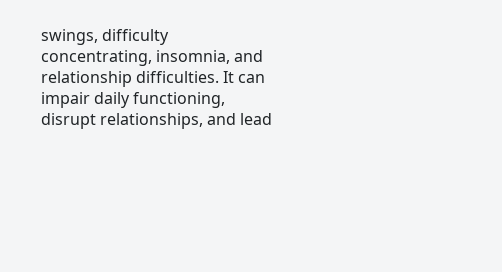swings, difficulty concentrating, insomnia, and relationship difficulties. It can impair daily functioning, disrupt relationships, and lead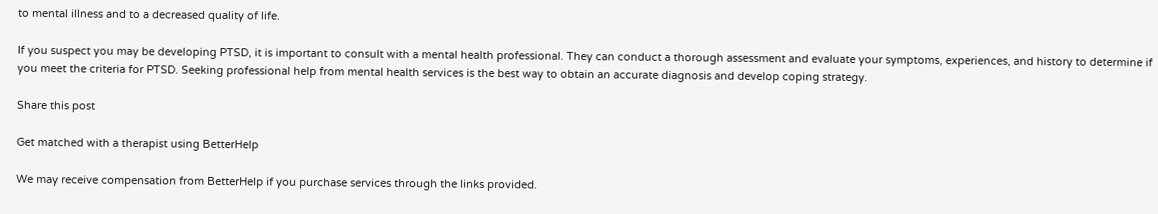to mental illness and to a decreased quality of life.

If you suspect you may be developing PTSD, it is important to consult with a mental health professional. They can conduct a thorough assessment and evaluate your symptoms, experiences, and history to determine if you meet the criteria for PTSD. Seeking professional help from mental health services is the best way to obtain an accurate diagnosis and develop coping strategy.

Share this post

Get matched with a therapist using BetterHelp

We may receive compensation from BetterHelp if you purchase services through the links provided.